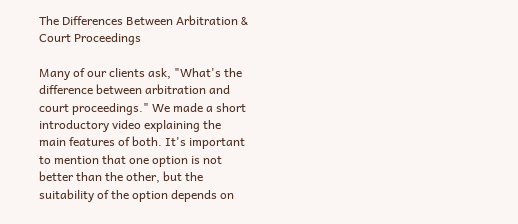The Differences Between Arbitration & Court Proceedings

Many of our clients ask, "What's the difference between arbitration and court proceedings." We made a short introductory video explaining the main features of both. It's important to mention that one option is not better than the other, but the suitability of the option depends on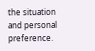the situation and personal preference.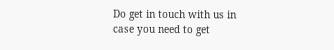Do get in touch with us in case you need to get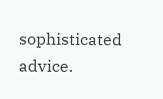sophisticated advice.